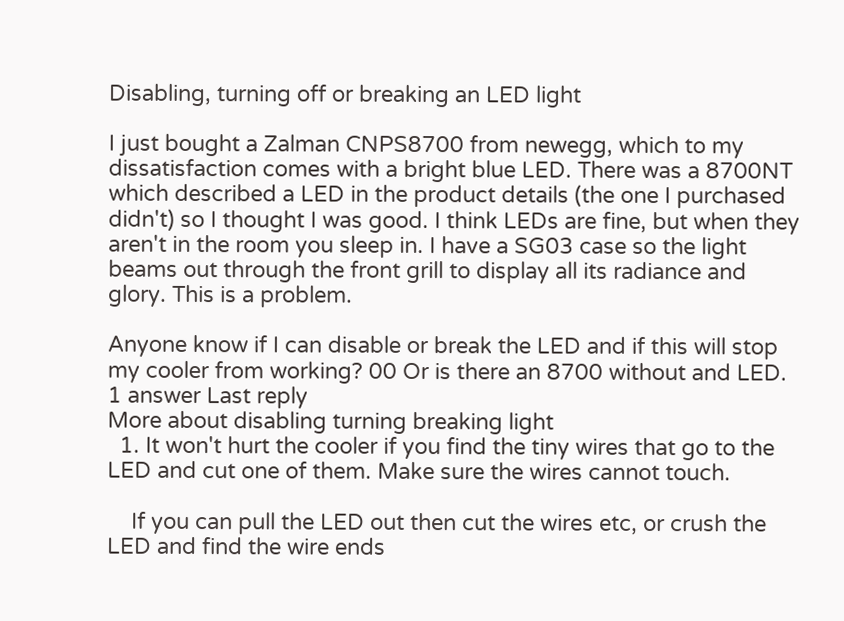Disabling, turning off or breaking an LED light

I just bought a Zalman CNPS8700 from newegg, which to my dissatisfaction comes with a bright blue LED. There was a 8700NT which described a LED in the product details (the one I purchased didn't) so I thought I was good. I think LEDs are fine, but when they aren't in the room you sleep in. I have a SG03 case so the light beams out through the front grill to display all its radiance and glory. This is a problem.

Anyone know if I can disable or break the LED and if this will stop my cooler from working? 00 Or is there an 8700 without and LED.
1 answer Last reply
More about disabling turning breaking light
  1. It won't hurt the cooler if you find the tiny wires that go to the LED and cut one of them. Make sure the wires cannot touch.

    If you can pull the LED out then cut the wires etc, or crush the LED and find the wire ends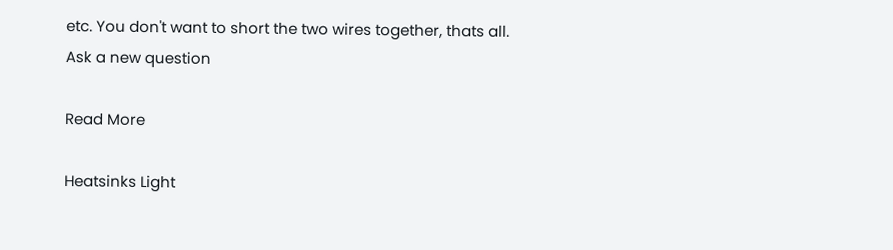etc. You don't want to short the two wires together, thats all.
Ask a new question

Read More

Heatsinks Light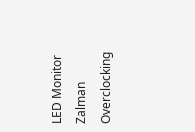LED Monitor Zalman Overclocking